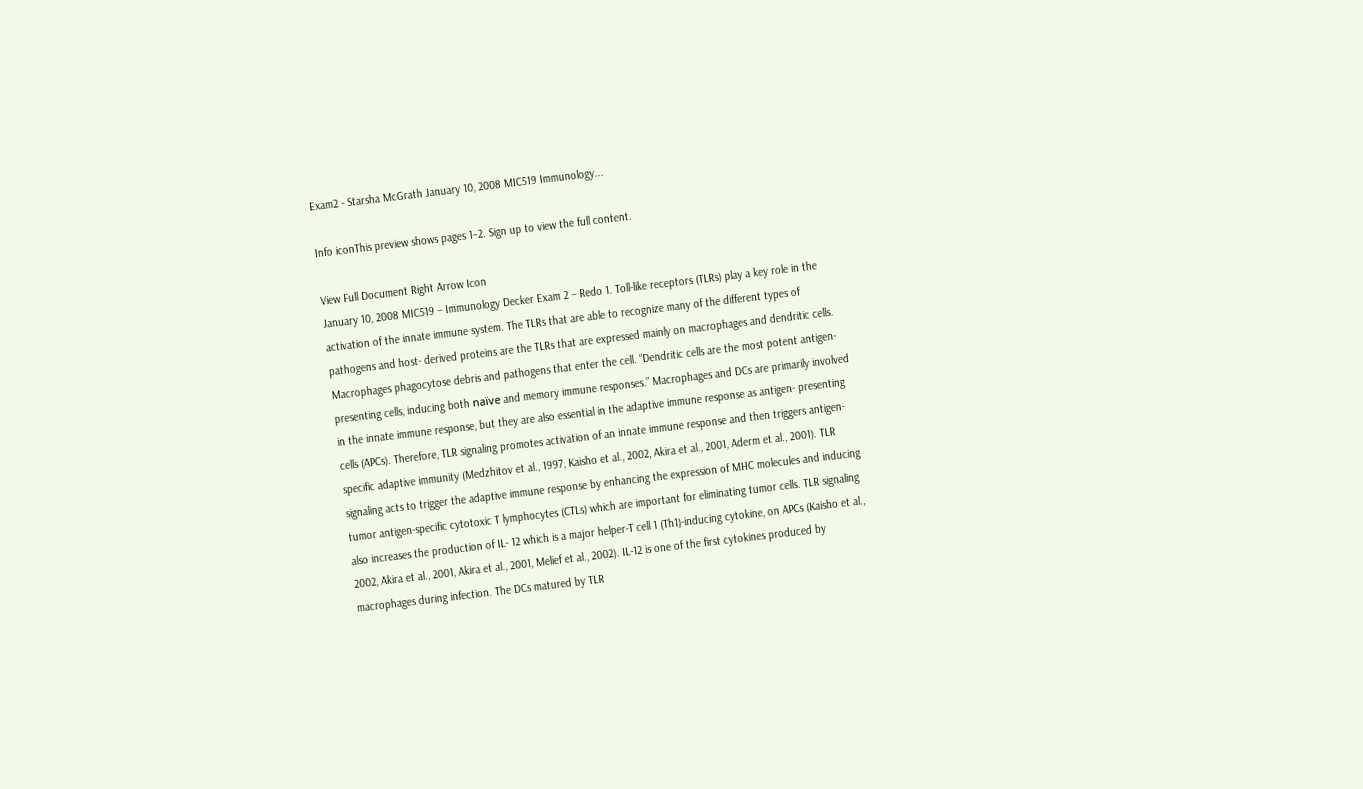Exam2 - Starsha McGrath January 10, 2008 MIC519 Immunology...

Info iconThis preview shows pages 1–2. Sign up to view the full content.

View Full Document Right Arrow Icon
January 10, 2008 MIC519 – Immunology Decker Exam 2 – Redo 1. Toll-like receptors (TLRs) play a key role in the activation of the innate immune system. The TLRs that are able to recognize many of the different types of pathogens and host- derived proteins are the TLRs that are expressed mainly on macrophages and dendritic cells. Macrophages phagocytose debris and pathogens that enter the cell. “Dendritic cells are the most potent antigen-presenting cells, inducing both naïve and memory immune responses.” Macrophages and DCs are primarily involved in the innate immune response, but they are also essential in the adaptive immune response as antigen- presenting cells (APCs). Therefore, TLR signaling promotes activation of an innate immune response and then triggers antigen-specific adaptive immunity (Medzhitov et al., 1997, Kaisho et al., 2002, Akira et al., 2001, Aderm et al., 2001). TLR signaling acts to trigger the adaptive immune response by enhancing the expression of MHC molecules and inducing tumor antigen-specific cytotoxic T lymphocytes (CTLs) which are important for eliminating tumor cells. TLR signaling also increases the production of IL- 12 which is a major helper-T cell 1 (Th1)-inducing cytokine, on APCs (Kaisho et al., 2002, Akira et al., 2001, Akira et al., 2001, Melief et al., 2002). IL-12 is one of the first cytokines produced by macrophages during infection. The DCs matured by TLR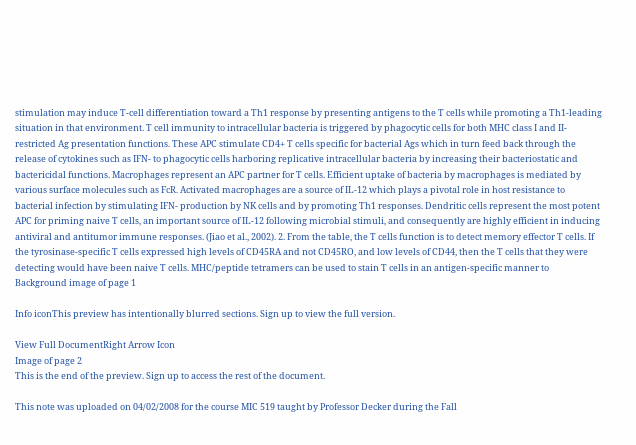stimulation may induce T-cell differentiation toward a Th1 response by presenting antigens to the T cells while promoting a Th1-leading situation in that environment. T cell immunity to intracellular bacteria is triggered by phagocytic cells for both MHC class I and II-restricted Ag presentation functions. These APC stimulate CD4+ T cells specific for bacterial Ags which in turn feed back through the release of cytokines such as IFN- to phagocytic cells harboring replicative intracellular bacteria by increasing their bacteriostatic and bactericidal functions. Macrophages represent an APC partner for T cells. Efficient uptake of bacteria by macrophages is mediated by various surface molecules such as FcR. Activated macrophages are a source of IL-12 which plays a pivotal role in host resistance to bacterial infection by stimulating IFN- production by NK cells and by promoting Th1 responses. Dendritic cells represent the most potent APC for priming naive T cells, an important source of IL-12 following microbial stimuli, and consequently are highly efficient in inducing antiviral and antitumor immune responses. (Jiao et al., 2002). 2. From the table, the T cells function is to detect memory effector T cells. If the tyrosinase-specific T cells expressed high levels of CD45RA and not CD45RO, and low levels of CD44, then the T cells that they were detecting would have been naive T cells. MHC/peptide tetramers can be used to stain T cells in an antigen-specific manner to
Background image of page 1

Info iconThis preview has intentionally blurred sections. Sign up to view the full version.

View Full DocumentRight Arrow Icon
Image of page 2
This is the end of the preview. Sign up to access the rest of the document.

This note was uploaded on 04/02/2008 for the course MIC 519 taught by Professor Decker during the Fall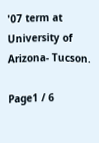'07 term at University of Arizona- Tucson.

Page1 / 6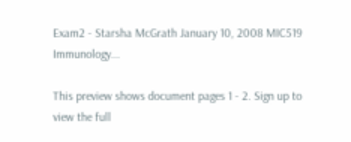Exam2 - Starsha McGrath January 10, 2008 MIC519 Immunology...

This preview shows document pages 1 - 2. Sign up to view the full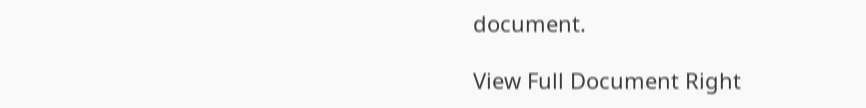document.

View Full Document Right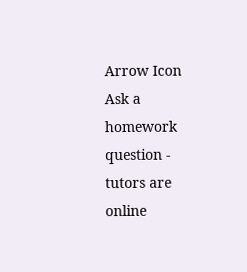Arrow Icon
Ask a homework question - tutors are online